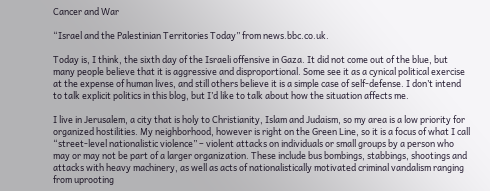Cancer and War

“Israel and the Palestinian Territories Today” from news.bbc.co.uk.

Today is, I think, the sixth day of the Israeli offensive in Gaza. It did not come out of the blue, but many people believe that it is aggressive and disproportional. Some see it as a cynical political exercise at the expense of human lives, and still others believe it is a simple case of self-defense. I don’t intend to talk explicit politics in this blog, but I’d like to talk about how the situation affects me.

I live in Jerusalem, a city that is holy to Christianity, Islam and Judaism, so my area is a low priority for organized hostilities. My neighborhood, however is right on the Green Line, so it is a focus of what I call “street-level nationalistic violence” – violent attacks on individuals or small groups by a person who may or may not be part of a larger organization. These include bus bombings, stabbings, shootings and attacks with heavy machinery, as well as acts of nationalistically motivated criminal vandalism ranging from uprooting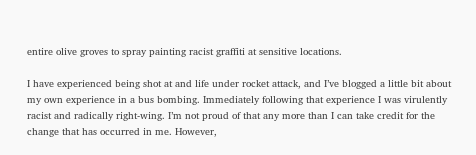entire olive groves to spray painting racist graffiti at sensitive locations.

I have experienced being shot at and life under rocket attack, and I’ve blogged a little bit about my own experience in a bus bombing. Immediately following that experience I was virulently racist and radically right-wing. I’m not proud of that any more than I can take credit for the change that has occurred in me. However,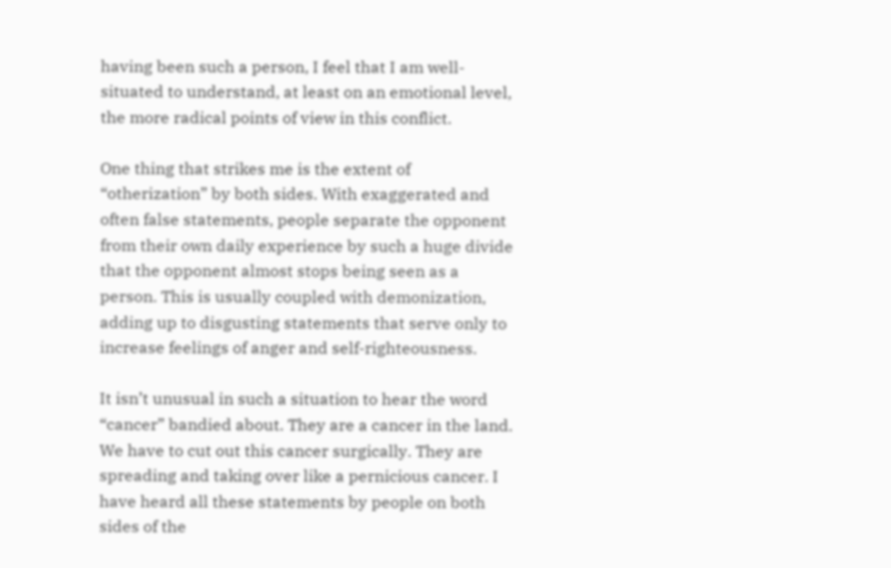having been such a person, I feel that I am well-situated to understand, at least on an emotional level, the more radical points of view in this conflict.

One thing that strikes me is the extent of “otherization” by both sides. With exaggerated and often false statements, people separate the opponent from their own daily experience by such a huge divide that the opponent almost stops being seen as a person. This is usually coupled with demonization, adding up to disgusting statements that serve only to increase feelings of anger and self-righteousness.

It isn’t unusual in such a situation to hear the word “cancer” bandied about. They are a cancer in the land. We have to cut out this cancer surgically. They are spreading and taking over like a pernicious cancer. I have heard all these statements by people on both sides of the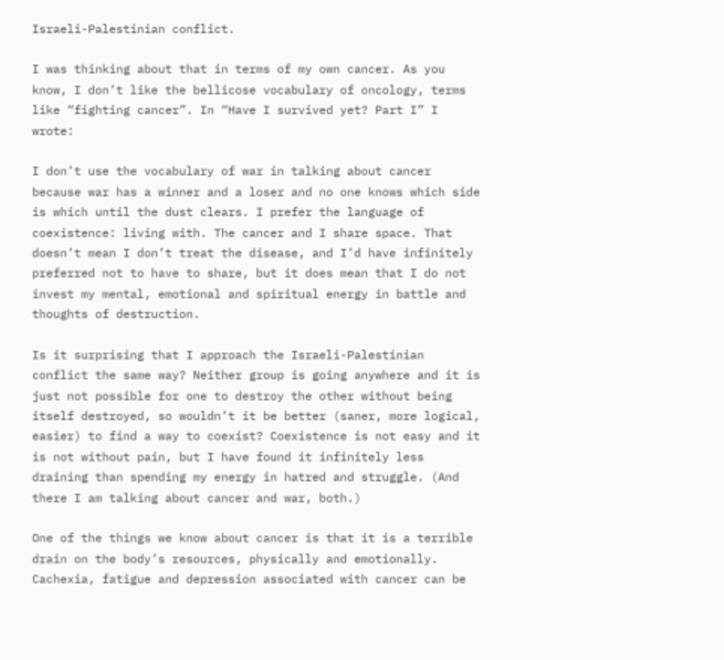Israeli-Palestinian conflict.

I was thinking about that in terms of my own cancer. As you know, I don’t like the bellicose vocabulary of oncology, terms like “fighting cancer”. In “Have I survived yet? Part I” I wrote:

I don’t use the vocabulary of war in talking about cancer because war has a winner and a loser and no one knows which side is which until the dust clears. I prefer the language of coexistence: living with. The cancer and I share space. That doesn’t mean I don’t treat the disease, and I’d have infinitely preferred not to have to share, but it does mean that I do not invest my mental, emotional and spiritual energy in battle and thoughts of destruction.

Is it surprising that I approach the Israeli-Palestinian conflict the same way? Neither group is going anywhere and it is just not possible for one to destroy the other without being itself destroyed, so wouldn’t it be better (saner, more logical, easier) to find a way to coexist? Coexistence is not easy and it is not without pain, but I have found it infinitely less draining than spending my energy in hatred and struggle. (And there I am talking about cancer and war, both.)

One of the things we know about cancer is that it is a terrible drain on the body’s resources, physically and emotionally. Cachexia, fatigue and depression associated with cancer can be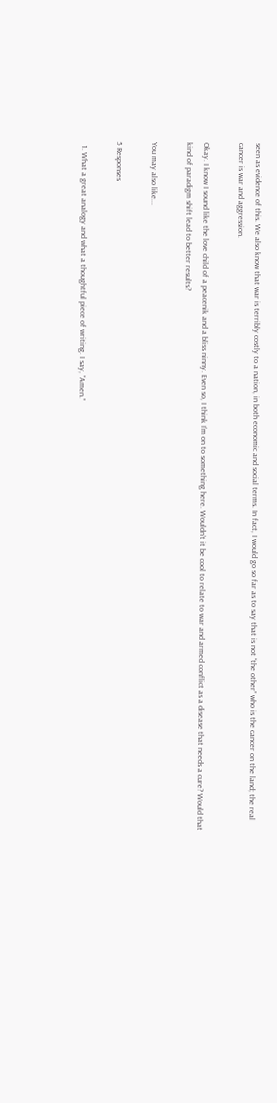seen as evidence of this. We also know that war is terribly costly to a nation, in both economic and social terms. In fact, I would go so far as to say that is not “the other” who is the cancer on the land; the real cancer is war and aggression.

Okay. I know I sound like the love child of a peacenik and a bliss ninny. Even so, I think I’m on to something here. Wouldn’t it be cool to relate to war and armed conflict as a disease that needs a cure? Would that kind of paradigm shift lead to better results?

You may also like...

5 Responses

  1. What a great analogy and what a thoughtful piece of writing. I say, “Amen.”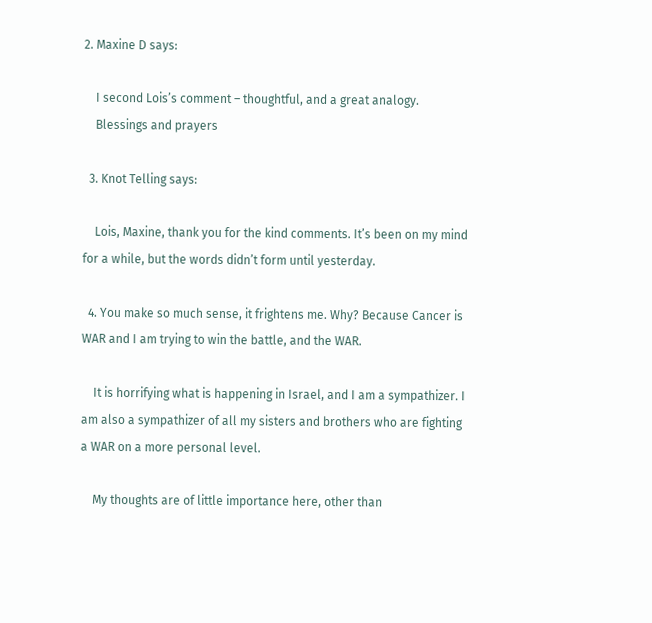2. Maxine D says:

    I second Lois’s comment – thoughtful, and a great analogy.
    Blessings and prayers

  3. Knot Telling says:

    Lois, Maxine, thank you for the kind comments. It’s been on my mind for a while, but the words didn’t form until yesterday.

  4. You make so much sense, it frightens me. Why? Because Cancer is WAR and I am trying to win the battle, and the WAR.

    It is horrifying what is happening in Israel, and I am a sympathizer. I am also a sympathizer of all my sisters and brothers who are fighting a WAR on a more personal level.

    My thoughts are of little importance here, other than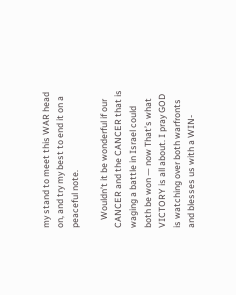my stand to meet this WAR head on, and try my best to end it on a peaceful note.

    Wouldn’t it be wonderful if our CANCER and the CANCER that is waging a battle in Israel could both be won — now That’s what VICTORY is all about. I pray GOD is watching over both warfronts and blesses us with a WIN-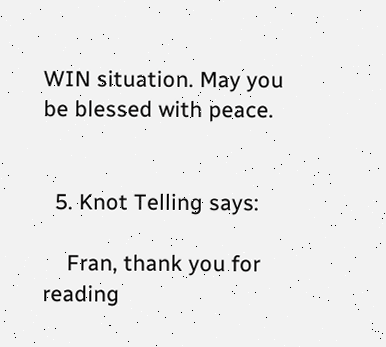WIN situation. May you be blessed with peace.


  5. Knot Telling says:

    Fran, thank you for reading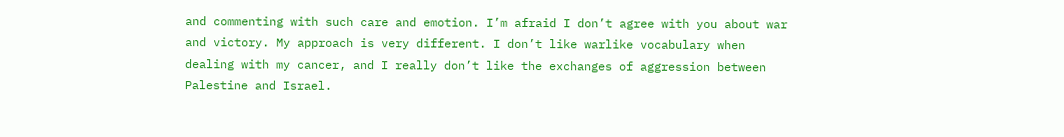and commenting with such care and emotion. I’m afraid I don’t agree with you about war and victory. My approach is very different. I don’t like warlike vocabulary when dealing with my cancer, and I really don’t like the exchanges of aggression between Palestine and Israel.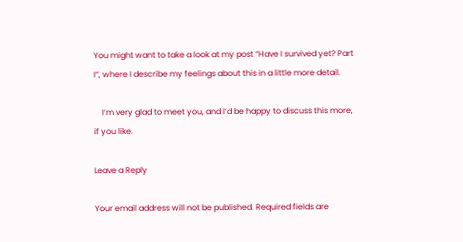You might want to take a look at my post “Have I survived yet? Part I“, where I describe my feelings about this in a little more detail.

    I’m very glad to meet you, and I’d be happy to discuss this more, if you like.

Leave a Reply

Your email address will not be published. Required fields are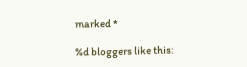marked *

%d bloggers like this: